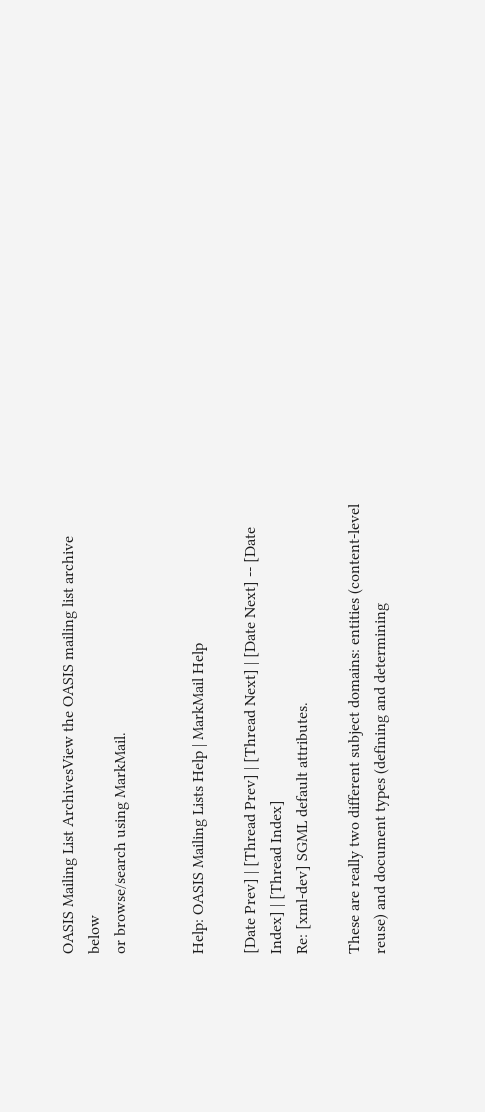OASIS Mailing List ArchivesView the OASIS mailing list archive below
or browse/search using MarkMail.


Help: OASIS Mailing Lists Help | MarkMail Help

[Date Prev] | [Thread Prev] | [Thread Next] | [Date Next] -- [Date Index] | [Thread Index]
Re: [xml-dev] SGML default attributes.

These are really two different subject domains: entities (content-level
reuse) and document types (defining and determining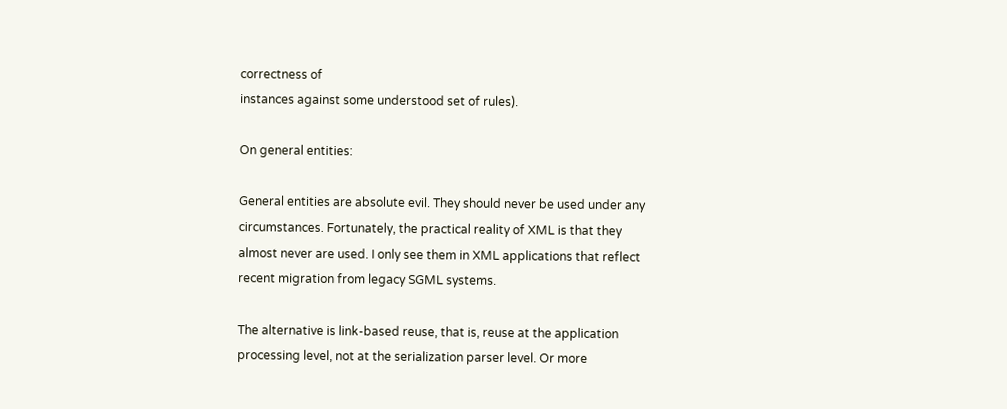correctness of
instances against some understood set of rules).

On general entities:

General entities are absolute evil. They should never be used under any
circumstances. Fortunately, the practical reality of XML is that they
almost never are used. I only see them in XML applications that reflect
recent migration from legacy SGML systems.

The alternative is link-based reuse, that is, reuse at the application
processing level, not at the serialization parser level. Or more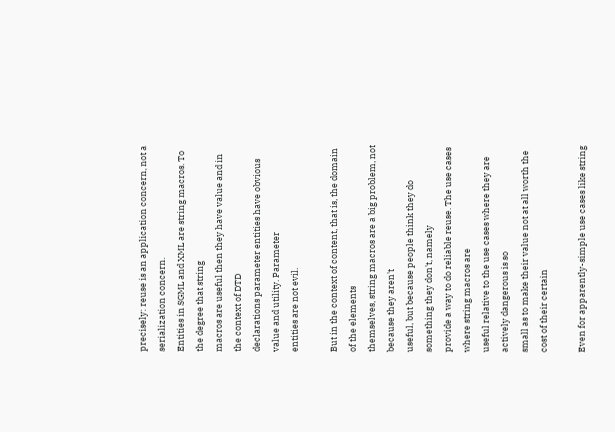precisely: reuse is an application concern, not a serialization concern.
Entities in SGML and XML are string macros. To the degree that string
macros are useful then they have value and in the context of DTD
declarations parameter entities have obvious value and utility. Parameter
entities are not evil.

But in the context of content, that is, the domain of the elements
themselves, string macros are a big problem, not because they aren't
useful, but because people think they do something they don't, namely
provide a way to do reliable reuse. The use cases where string macros are
useful relative to the use cases where they are actively dangerous is so
small as to make their value not at all worth the cost of their certain

Even for apparently-simple use cases like string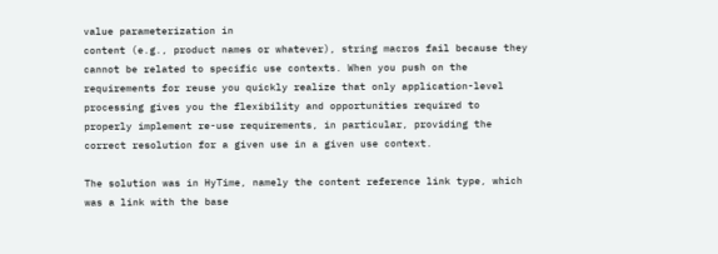value parameterization in
content (e.g., product names or whatever), string macros fail because they
cannot be related to specific use contexts. When you push on the
requirements for reuse you quickly realize that only application-level
processing gives you the flexibility and opportunities required to
properly implement re-use requirements, in particular, providing the
correct resolution for a given use in a given use context.

The solution was in HyTime, namely the content reference link type, which
was a link with the base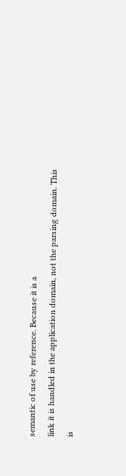semantic of use by reference. Because it is a
link it is handled in the application domain, not the parsing domain. This
is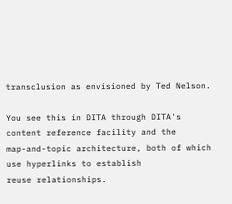transclusion as envisioned by Ted Nelson.

You see this in DITA through DITA's content reference facility and the
map-and-topic architecture, both of which use hyperlinks to establish
reuse relationships.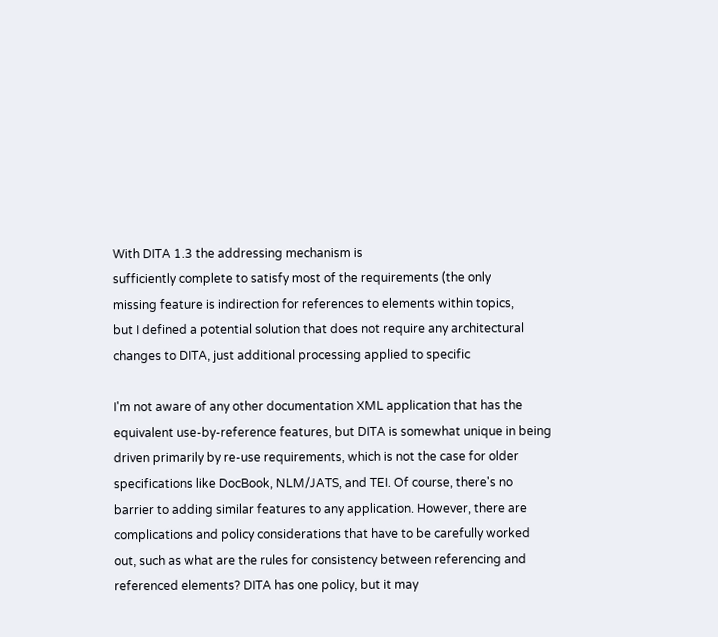With DITA 1.3 the addressing mechanism is
sufficiently complete to satisfy most of the requirements (the only
missing feature is indirection for references to elements within topics,
but I defined a potential solution that does not require any architectural
changes to DITA, just additional processing applied to specific

I'm not aware of any other documentation XML application that has the
equivalent use-by-reference features, but DITA is somewhat unique in being
driven primarily by re-use requirements, which is not the case for older
specifications like DocBook, NLM/JATS, and TEI. Of course, there's no
barrier to adding similar features to any application. However, there are
complications and policy considerations that have to be carefully worked
out, such as what are the rules for consistency between referencing and
referenced elements? DITA has one policy, but it may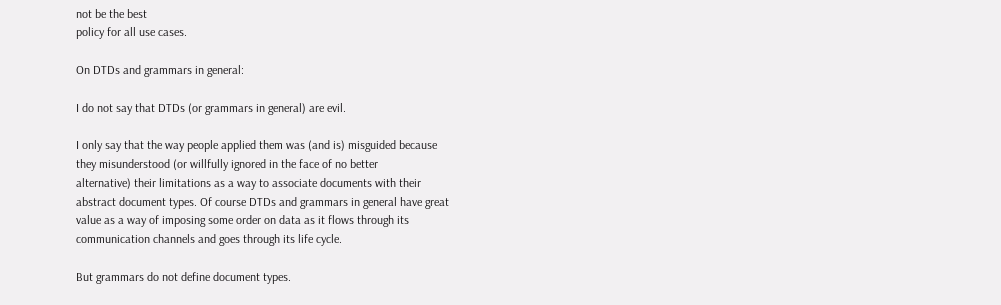not be the best
policy for all use cases.

On DTDs and grammars in general:

I do not say that DTDs (or grammars in general) are evil.

I only say that the way people applied them was (and is) misguided because
they misunderstood (or willfully ignored in the face of no better
alternative) their limitations as a way to associate documents with their
abstract document types. Of course DTDs and grammars in general have great
value as a way of imposing some order on data as it flows through its
communication channels and goes through its life cycle.

But grammars do not define document types.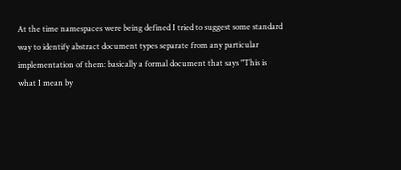At the time namespaces were being defined I tried to suggest some standard
way to identify abstract document types separate from any particular
implementation of them: basically a formal document that says "This is
what I mean by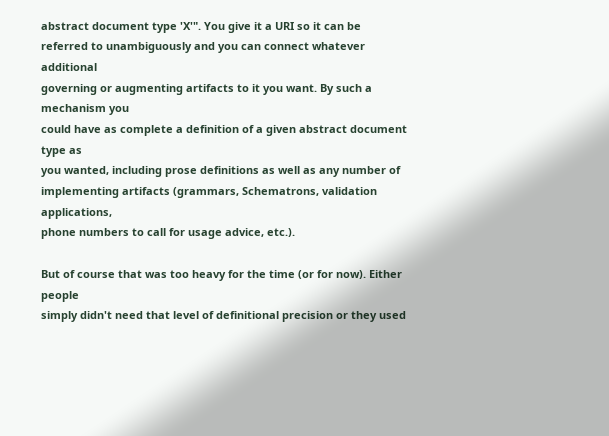abstract document type 'X'". You give it a URI so it can be
referred to unambiguously and you can connect whatever additional
governing or augmenting artifacts to it you want. By such a mechanism you
could have as complete a definition of a given abstract document type as
you wanted, including prose definitions as well as any number of
implementing artifacts (grammars, Schematrons, validation applications,
phone numbers to call for usage advice, etc.).

But of course that was too heavy for the time (or for now). Either people
simply didn't need that level of definitional precision or they used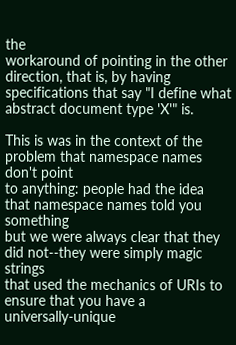the
workaround of pointing in the other direction, that is, by having
specifications that say "I define what abstract document type 'X'" is.

This is was in the context of the problem that namespace names don't point
to anything: people had the idea that namespace names told you something
but we were always clear that they did not--they were simply magic strings
that used the mechanics of URIs to ensure that you have a
universally-unique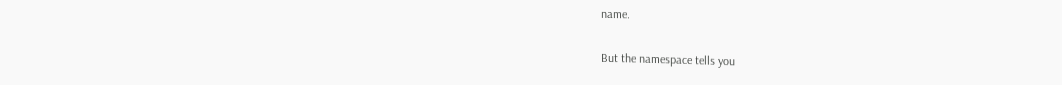name.

But the namespace tells you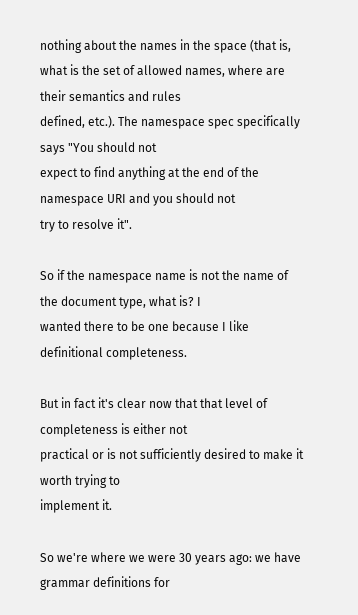nothing about the names in the space (that is,
what is the set of allowed names, where are their semantics and rules
defined, etc.). The namespace spec specifically says "You should not
expect to find anything at the end of the namespace URI and you should not
try to resolve it".

So if the namespace name is not the name of the document type, what is? I
wanted there to be one because I like definitional completeness.

But in fact it's clear now that that level of completeness is either not
practical or is not sufficiently desired to make it worth trying to
implement it.

So we're where we were 30 years ago: we have grammar definitions for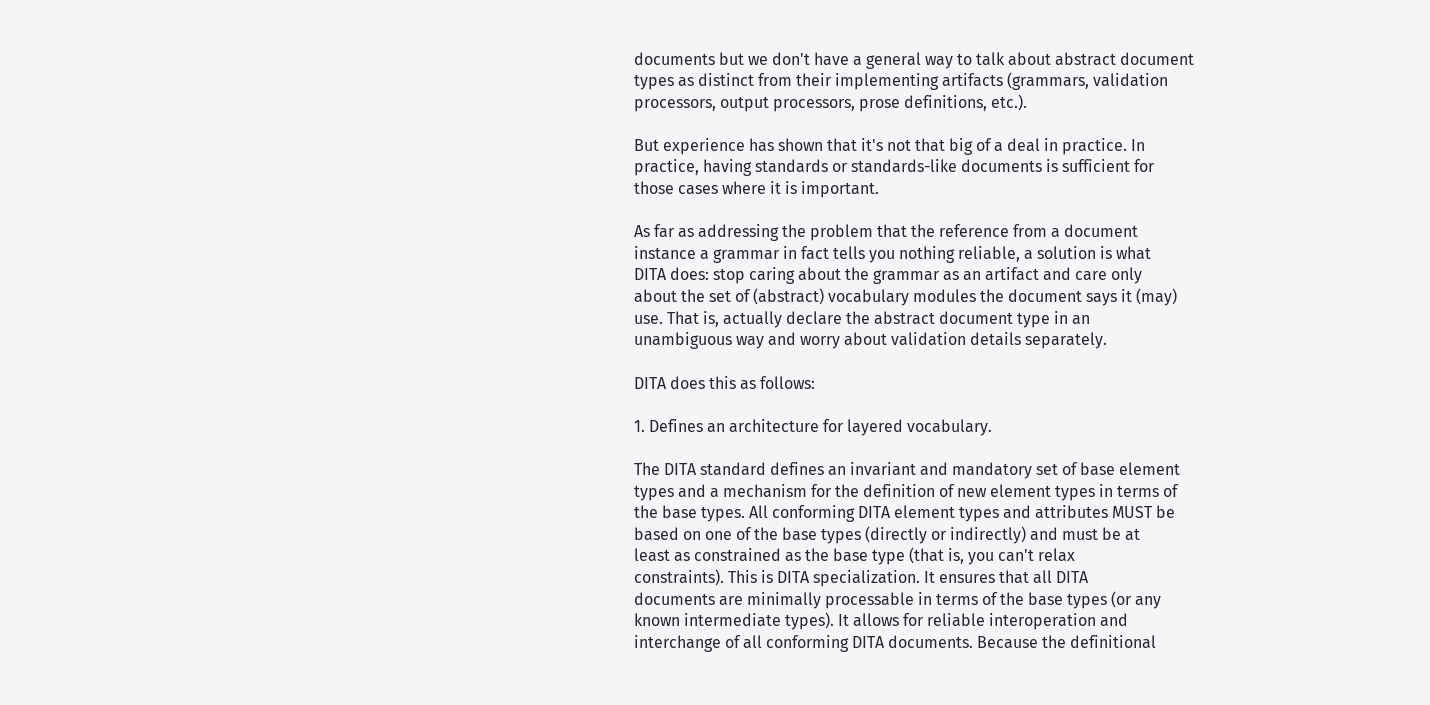documents but we don't have a general way to talk about abstract document
types as distinct from their implementing artifacts (grammars, validation
processors, output processors, prose definitions, etc.).

But experience has shown that it's not that big of a deal in practice. In
practice, having standards or standards-like documents is sufficient for
those cases where it is important.

As far as addressing the problem that the reference from a document
instance a grammar in fact tells you nothing reliable, a solution is what
DITA does: stop caring about the grammar as an artifact and care only
about the set of (abstract) vocabulary modules the document says it (may)
use. That is, actually declare the abstract document type in an
unambiguous way and worry about validation details separately.

DITA does this as follows:

1. Defines an architecture for layered vocabulary.

The DITA standard defines an invariant and mandatory set of base element
types and a mechanism for the definition of new element types in terms of
the base types. All conforming DITA element types and attributes MUST be
based on one of the base types (directly or indirectly) and must be at
least as constrained as the base type (that is, you can't relax
constraints). This is DITA specialization. It ensures that all DITA
documents are minimally processable in terms of the base types (or any
known intermediate types). It allows for reliable interoperation and
interchange of all conforming DITA documents. Because the definitional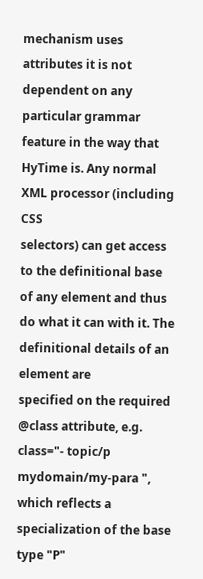mechanism uses attributes it is not dependent on any particular grammar
feature in the way that HyTime is. Any normal XML processor (including CSS
selectors) can get access to the definitional base of any element and thus
do what it can with it. The definitional details of an element are
specified on the required @class attribute, e.g. class="- topic/p
mydomain/my-para ", which reflects a specialization of the base type "P"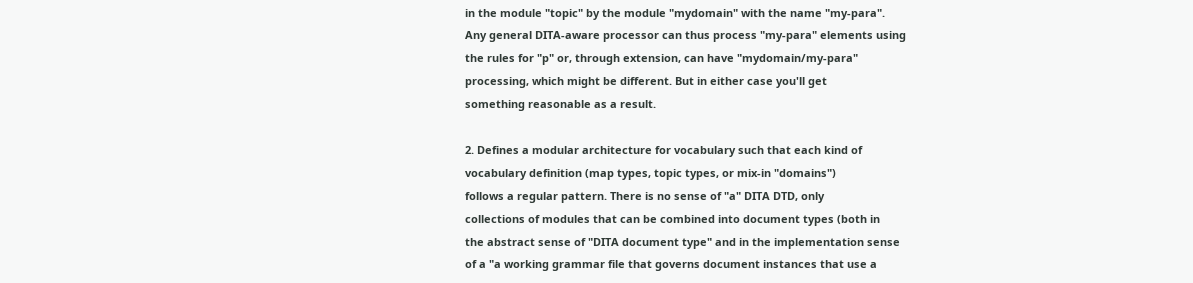in the module "topic" by the module "mydomain" with the name "my-para".
Any general DITA-aware processor can thus process "my-para" elements using
the rules for "p" or, through extension, can have "mydomain/my-para"
processing, which might be different. But in either case you'll get
something reasonable as a result.

2. Defines a modular architecture for vocabulary such that each kind of
vocabulary definition (map types, topic types, or mix-in "domains")
follows a regular pattern. There is no sense of "a" DITA DTD, only
collections of modules that can be combined into document types (both in
the abstract sense of "DITA document type" and in the implementation sense
of a "a working grammar file that governs document instances that use a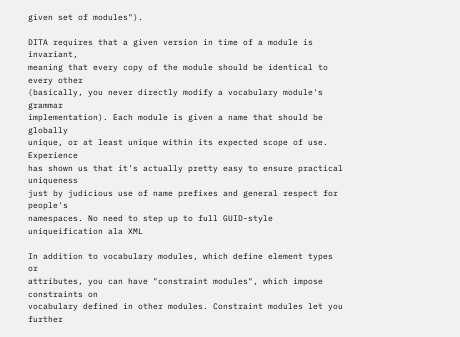given set of modules").

DITA requires that a given version in time of a module is invariant,
meaning that every copy of the module should be identical to every other
(basically, you never directly modify a vocabulary module's grammar
implementation). Each module is given a name that should be globally
unique, or at least unique within its expected scope of use. Experience
has shown us that it's actually pretty easy to ensure practical uniqueness
just by judicious use of name prefixes and general respect for people's
namespaces. No need to step up to full GUID-style uniqueification ala XML

In addition to vocabulary modules, which define element types or
attributes, you can have "constraint modules", which impose constraints on
vocabulary defined in other modules. Constraint modules let you further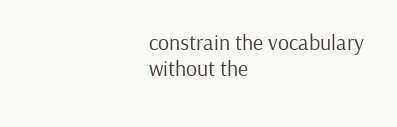constrain the vocabulary without the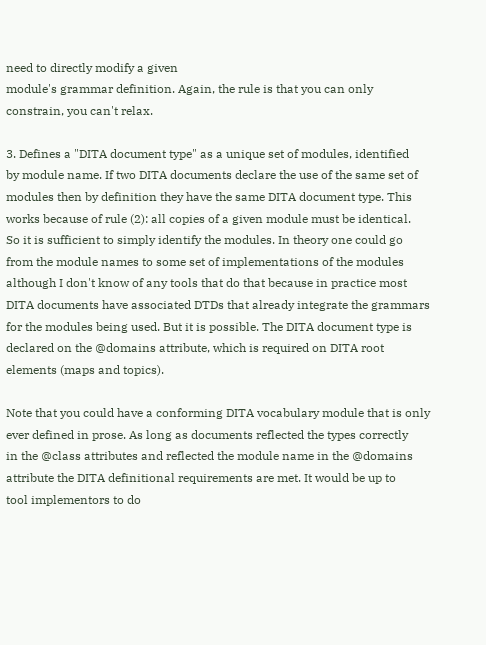need to directly modify a given
module's grammar definition. Again, the rule is that you can only
constrain, you can't relax.

3. Defines a "DITA document type" as a unique set of modules, identified
by module name. If two DITA documents declare the use of the same set of
modules then by definition they have the same DITA document type. This
works because of rule (2): all copies of a given module must be identical.
So it is sufficient to simply identify the modules. In theory one could go
from the module names to some set of implementations of the modules
although I don't know of any tools that do that because in practice most
DITA documents have associated DTDs that already integrate the grammars
for the modules being used. But it is possible. The DITA document type is
declared on the @domains attribute, which is required on DITA root
elements (maps and topics).

Note that you could have a conforming DITA vocabulary module that is only
ever defined in prose. As long as documents reflected the types correctly
in the @class attributes and reflected the module name in the @domains
attribute the DITA definitional requirements are met. It would be up to
tool implementors to do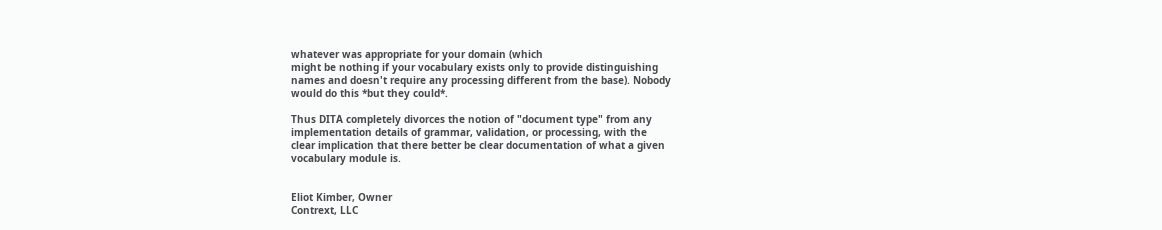whatever was appropriate for your domain (which
might be nothing if your vocabulary exists only to provide distinguishing
names and doesn't require any processing different from the base). Nobody
would do this *but they could*.

Thus DITA completely divorces the notion of "document type" from any
implementation details of grammar, validation, or processing, with the
clear implication that there better be clear documentation of what a given
vocabulary module is.


Eliot Kimber, Owner
Contrext, LLC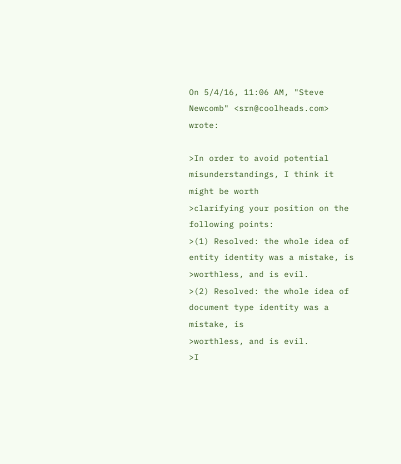On 5/4/16, 11:06 AM, "Steve Newcomb" <srn@coolheads.com> wrote:

>In order to avoid potential misunderstandings, I think it might be worth
>clarifying your position on the following points:
>(1) Resolved: the whole idea of entity identity was a mistake, is
>worthless, and is evil.
>(2) Resolved: the whole idea of document type identity was a mistake, is
>worthless, and is evil.
>I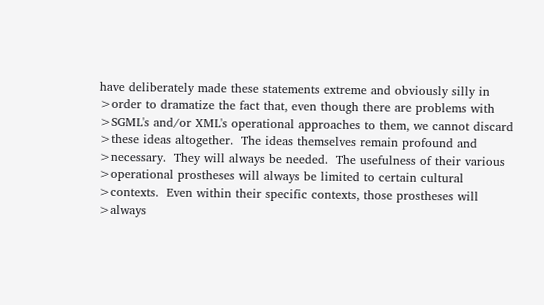have deliberately made these statements extreme and obviously silly in
>order to dramatize the fact that, even though there are problems with
>SGML's and/or XML's operational approaches to them, we cannot discard
>these ideas altogether.  The ideas themselves remain profound and
>necessary.  They will always be needed.  The usefulness of their various
>operational prostheses will always be limited to certain cultural
>contexts.  Even within their specific contexts, those prostheses will
>always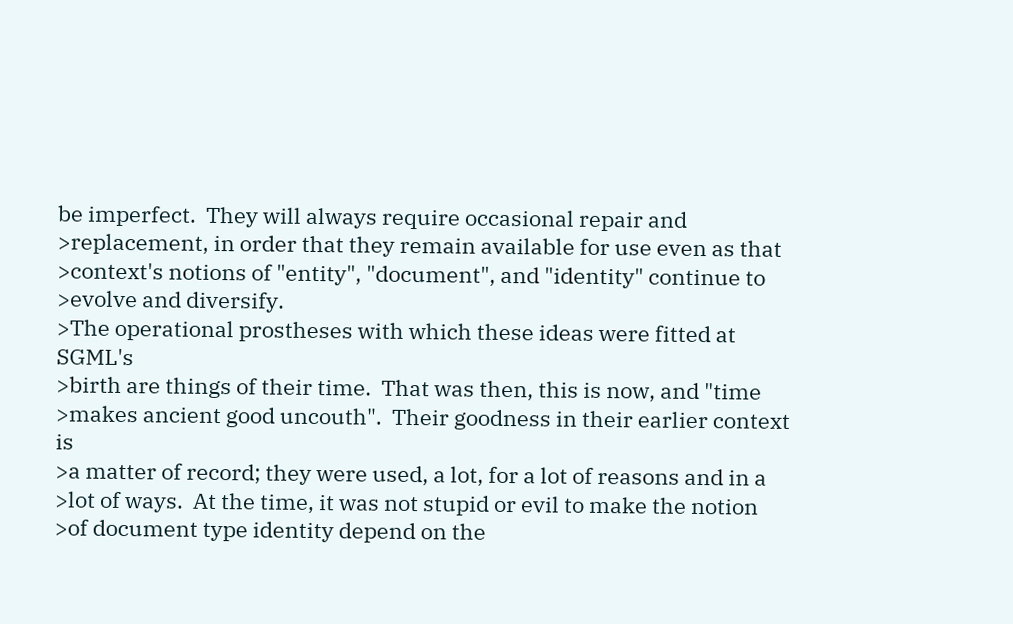be imperfect.  They will always require occasional repair and
>replacement, in order that they remain available for use even as that
>context's notions of "entity", "document", and "identity" continue to
>evolve and diversify.
>The operational prostheses with which these ideas were fitted at SGML's
>birth are things of their time.  That was then, this is now, and "time
>makes ancient good uncouth".  Their goodness in their earlier context is
>a matter of record; they were used, a lot, for a lot of reasons and in a
>lot of ways.  At the time, it was not stupid or evil to make the notion
>of document type identity depend on the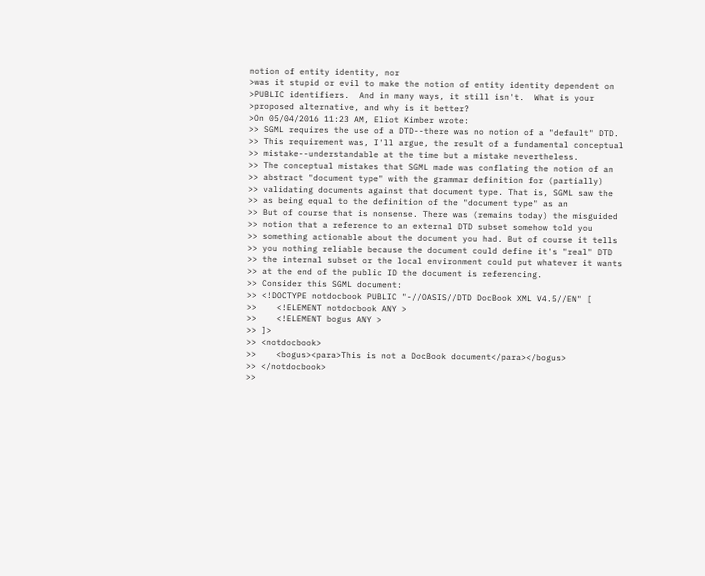notion of entity identity, nor
>was it stupid or evil to make the notion of entity identity dependent on
>PUBLIC identifiers.  And in many ways, it still isn't.  What is your
>proposed alternative, and why is it better?
>On 05/04/2016 11:23 AM, Eliot Kimber wrote:
>> SGML requires the use of a DTD--there was no notion of a "default" DTD.
>> This requirement was, I'll argue, the result of a fundamental conceptual
>> mistake--understandable at the time but a mistake nevertheless.
>> The conceptual mistakes that SGML made was conflating the notion of an
>> abstract "document type" with the grammar definition for (partially)
>> validating documents against that document type. That is, SGML saw the
>> as being equal to the definition of the "document type" as an
>> But of course that is nonsense. There was (remains today) the misguided
>> notion that a reference to an external DTD subset somehow told you
>> something actionable about the document you had. But of course it tells
>> you nothing reliable because the document could define it's "real" DTD
>> the internal subset or the local environment could put whatever it wants
>> at the end of the public ID the document is referencing.
>> Consider this SGML document:
>> <!DOCTYPE notdocbook PUBLIC "-//OASIS//DTD DocBook XML V4.5//EN" [
>>    <!ELEMENT notdocbook ANY >
>>    <!ELEMENT bogus ANY >
>> ]>
>> <notdocbook>
>>    <bogus><para>This is not a DocBook document</para></bogus>
>> </notdocbook>
>>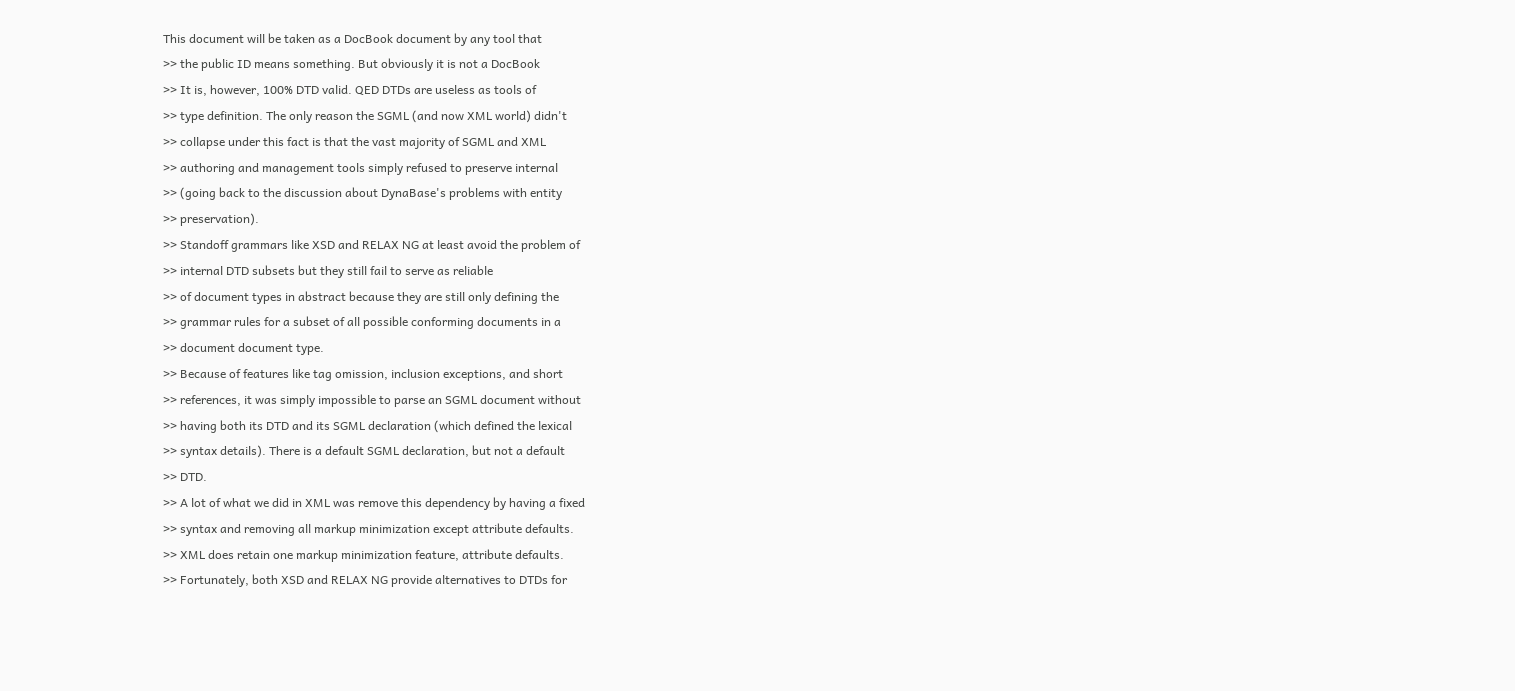This document will be taken as a DocBook document by any tool that
>> the public ID means something. But obviously it is not a DocBook
>> It is, however, 100% DTD valid. QED DTDs are useless as tools of
>> type definition. The only reason the SGML (and now XML world) didn't
>> collapse under this fact is that the vast majority of SGML and XML
>> authoring and management tools simply refused to preserve internal
>> (going back to the discussion about DynaBase's problems with entity
>> preservation).
>> Standoff grammars like XSD and RELAX NG at least avoid the problem of
>> internal DTD subsets but they still fail to serve as reliable
>> of document types in abstract because they are still only defining the
>> grammar rules for a subset of all possible conforming documents in a
>> document document type.
>> Because of features like tag omission, inclusion exceptions, and short
>> references, it was simply impossible to parse an SGML document without
>> having both its DTD and its SGML declaration (which defined the lexical
>> syntax details). There is a default SGML declaration, but not a default
>> DTD.
>> A lot of what we did in XML was remove this dependency by having a fixed
>> syntax and removing all markup minimization except attribute defaults.
>> XML does retain one markup minimization feature, attribute defaults.
>> Fortunately, both XSD and RELAX NG provide alternatives to DTDs for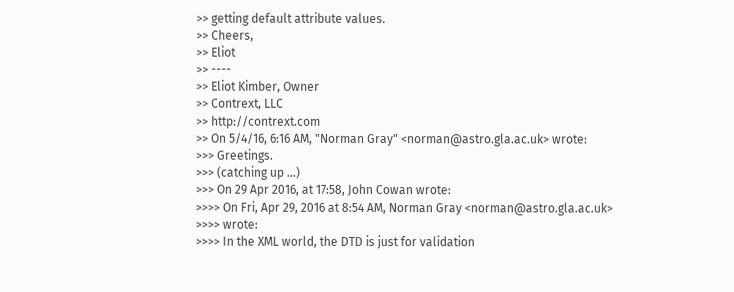>> getting default attribute values.
>> Cheers,
>> Eliot
>> ----
>> Eliot Kimber, Owner
>> Contrext, LLC
>> http://contrext.com
>> On 5/4/16, 6:16 AM, "Norman Gray" <norman@astro.gla.ac.uk> wrote:
>>> Greetings.
>>> (catching up ...)
>>> On 29 Apr 2016, at 17:58, John Cowan wrote:
>>>> On Fri, Apr 29, 2016 at 8:54 AM, Norman Gray <norman@astro.gla.ac.uk>
>>>> wrote:
>>>> In the XML world, the DTD is just for validation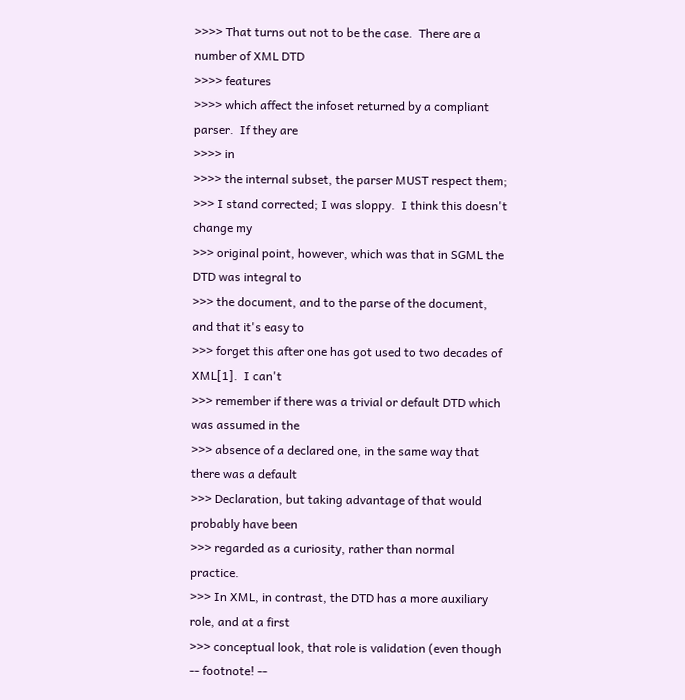>>>> That turns out not to be the case.  There are a number of XML DTD
>>>> features
>>>> which affect the infoset returned by a compliant parser.  If they are
>>>> in
>>>> the internal subset, the parser MUST respect them;
>>> I stand corrected; I was sloppy.  I think this doesn't change my
>>> original point, however, which was that in SGML the DTD was integral to
>>> the document, and to the parse of the document, and that it's easy to
>>> forget this after one has got used to two decades of XML[1].  I can't
>>> remember if there was a trivial or default DTD which was assumed in the
>>> absence of a declared one, in the same way that there was a default
>>> Declaration, but taking advantage of that would probably have been
>>> regarded as a curiosity, rather than normal practice.
>>> In XML, in contrast, the DTD has a more auxiliary role, and at a first
>>> conceptual look, that role is validation (even though -- footnote! --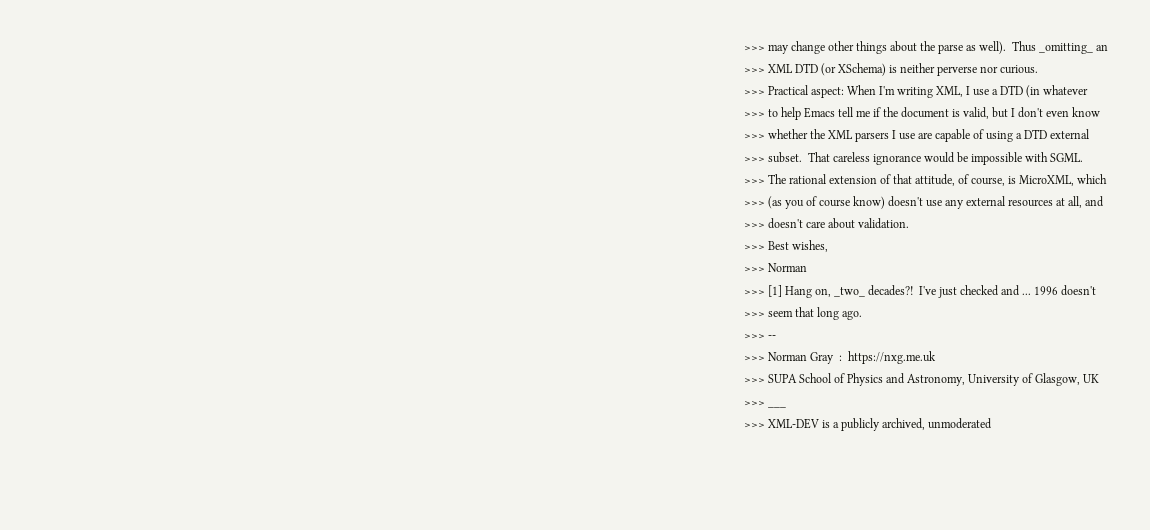>>> may change other things about the parse as well).  Thus _omitting_ an
>>> XML DTD (or XSchema) is neither perverse nor curious.
>>> Practical aspect: When I'm writing XML, I use a DTD (in whatever
>>> to help Emacs tell me if the document is valid, but I don't even know
>>> whether the XML parsers I use are capable of using a DTD external
>>> subset.  That careless ignorance would be impossible with SGML.
>>> The rational extension of that attitude, of course, is MicroXML, which
>>> (as you of course know) doesn't use any external resources at all, and
>>> doesn't care about validation.
>>> Best wishes,
>>> Norman
>>> [1] Hang on, _two_ decades?!  I've just checked and ... 1996 doesn't
>>> seem that long ago.
>>> --
>>> Norman Gray  :  https://nxg.me.uk
>>> SUPA School of Physics and Astronomy, University of Glasgow, UK
>>> ___
>>> XML-DEV is a publicly archived, unmoderated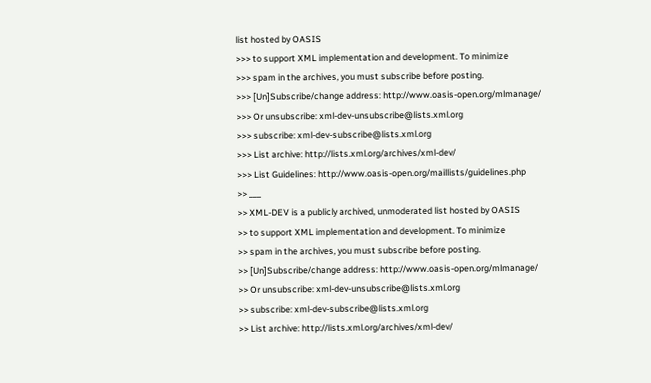list hosted by OASIS
>>> to support XML implementation and development. To minimize
>>> spam in the archives, you must subscribe before posting.
>>> [Un]Subscribe/change address: http://www.oasis-open.org/mlmanage/
>>> Or unsubscribe: xml-dev-unsubscribe@lists.xml.org
>>> subscribe: xml-dev-subscribe@lists.xml.org
>>> List archive: http://lists.xml.org/archives/xml-dev/
>>> List Guidelines: http://www.oasis-open.org/maillists/guidelines.php
>> ___
>> XML-DEV is a publicly archived, unmoderated list hosted by OASIS
>> to support XML implementation and development. To minimize
>> spam in the archives, you must subscribe before posting.
>> [Un]Subscribe/change address: http://www.oasis-open.org/mlmanage/
>> Or unsubscribe: xml-dev-unsubscribe@lists.xml.org
>> subscribe: xml-dev-subscribe@lists.xml.org
>> List archive: http://lists.xml.org/archives/xml-dev/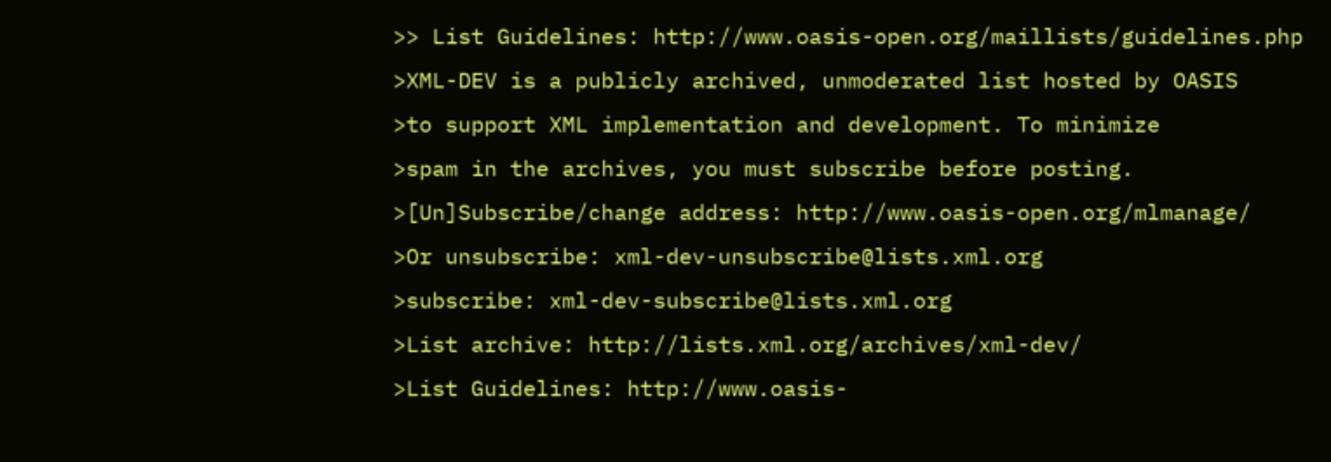>> List Guidelines: http://www.oasis-open.org/maillists/guidelines.php
>XML-DEV is a publicly archived, unmoderated list hosted by OASIS
>to support XML implementation and development. To minimize
>spam in the archives, you must subscribe before posting.
>[Un]Subscribe/change address: http://www.oasis-open.org/mlmanage/
>Or unsubscribe: xml-dev-unsubscribe@lists.xml.org
>subscribe: xml-dev-subscribe@lists.xml.org
>List archive: http://lists.xml.org/archives/xml-dev/
>List Guidelines: http://www.oasis-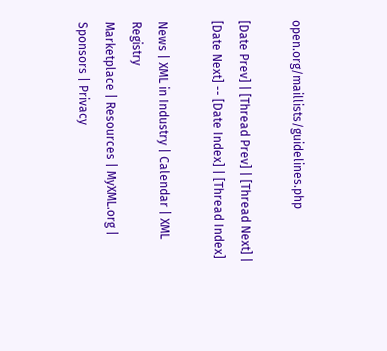open.org/maillists/guidelines.php

[Date Prev] | [Thread Prev] | [Thread Next] | [Date Next] -- [Date Index] | [Thread Index]

News | XML in Industry | Calendar | XML Registry
Marketplace | Resources | MyXML.org | Sponsors | Privacy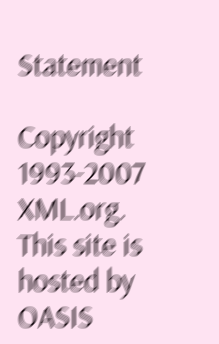Statement

Copyright 1993-2007 XML.org. This site is hosted by OASIS